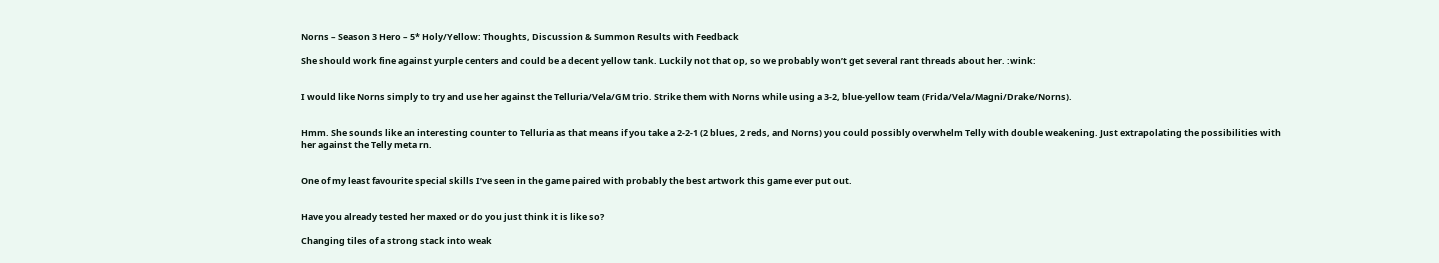Norns – Season 3 Hero – 5* Holy/Yellow: Thoughts, Discussion & Summon Results with Feedback

She should work fine against yurple centers and could be a decent yellow tank. Luckily not that op, so we probably won’t get several rant threads about her. :wink:


I would like Norns simply to try and use her against the Telluria/Vela/GM trio. Strike them with Norns while using a 3-2, blue-yellow team (Frida/Vela/Magni/Drake/Norns).


Hmm. She sounds like an interesting counter to Telluria as that means if you take a 2-2-1 (2 blues, 2 reds, and Norns) you could possibly overwhelm Telly with double weakening. Just extrapolating the possibilities with her against the Telly meta rn.


One of my least favourite special skills I’ve seen in the game paired with probably the best artwork this game ever put out.


Have you already tested her maxed or do you just think it is like so?

Changing tiles of a strong stack into weak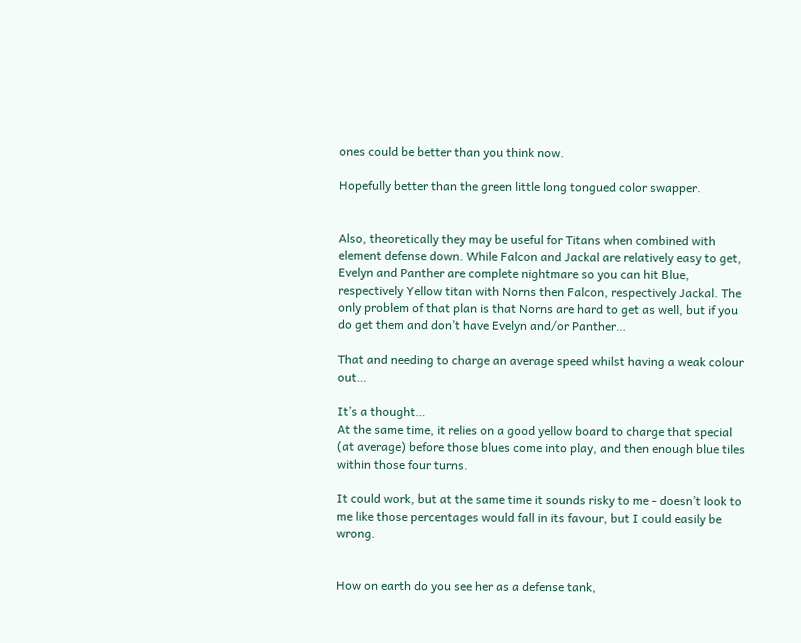ones could be better than you think now.

Hopefully better than the green little long tongued color swapper.


Also, theoretically they may be useful for Titans when combined with element defense down. While Falcon and Jackal are relatively easy to get, Evelyn and Panther are complete nightmare so you can hit Blue, respectively Yellow titan with Norns then Falcon, respectively Jackal. The only problem of that plan is that Norns are hard to get as well, but if you do get them and don’t have Evelyn and/or Panther…

That and needing to charge an average speed whilst having a weak colour out…

It’s a thought…
At the same time, it relies on a good yellow board to charge that special (at average) before those blues come into play, and then enough blue tiles within those four turns.

It could work, but at the same time it sounds risky to me - doesn’t look to me like those percentages would fall in its favour, but I could easily be wrong.


How on earth do you see her as a defense tank,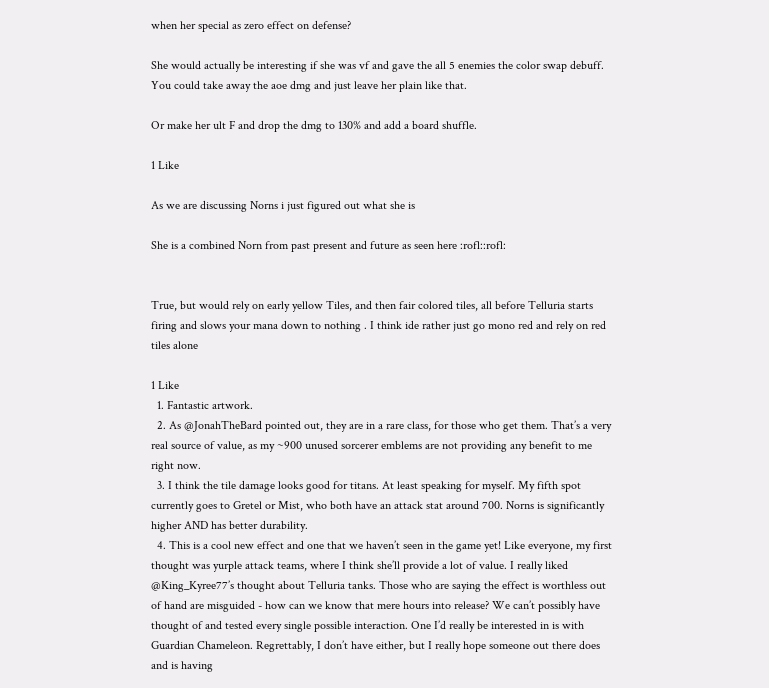when her special as zero effect on defense?

She would actually be interesting if she was vf and gave the all 5 enemies the color swap debuff. You could take away the aoe dmg and just leave her plain like that.

Or make her ult F and drop the dmg to 130% and add a board shuffle.

1 Like

As we are discussing Norns i just figured out what she is

She is a combined Norn from past present and future as seen here :rofl::rofl:


True, but would rely on early yellow Tiles, and then fair colored tiles, all before Telluria starts firing and slows your mana down to nothing . I think ide rather just go mono red and rely on red tiles alone

1 Like
  1. Fantastic artwork.
  2. As @JonahTheBard pointed out, they are in a rare class, for those who get them. That’s a very real source of value, as my ~900 unused sorcerer emblems are not providing any benefit to me right now.
  3. I think the tile damage looks good for titans. At least speaking for myself. My fifth spot currently goes to Gretel or Mist, who both have an attack stat around 700. Norns is significantly higher AND has better durability.
  4. This is a cool new effect and one that we haven’t seen in the game yet! Like everyone, my first thought was yurple attack teams, where I think she’ll provide a lot of value. I really liked @King_Kyree77’s thought about Telluria tanks. Those who are saying the effect is worthless out of hand are misguided - how can we know that mere hours into release? We can’t possibly have thought of and tested every single possible interaction. One I’d really be interested in is with Guardian Chameleon. Regrettably, I don’t have either, but I really hope someone out there does and is having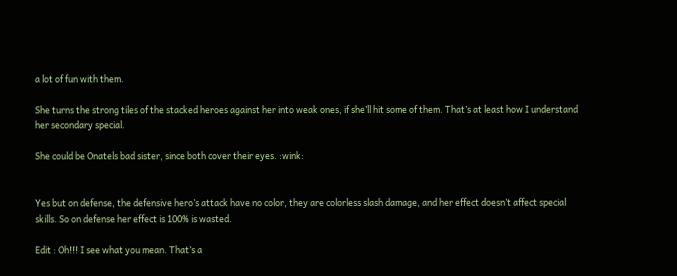a lot of fun with them.

She turns the strong tiles of the stacked heroes against her into weak ones, if she’ll hit some of them. That’s at least how I understand her secondary special.

She could be Onatels bad sister, since both cover their eyes. :wink:


Yes but on defense, the defensive hero’s attack have no color, they are colorless slash damage, and her effect doesn’t affect special skills. So on defense her effect is 100% is wasted.

Edit : Oh!!! I see what you mean. That’s a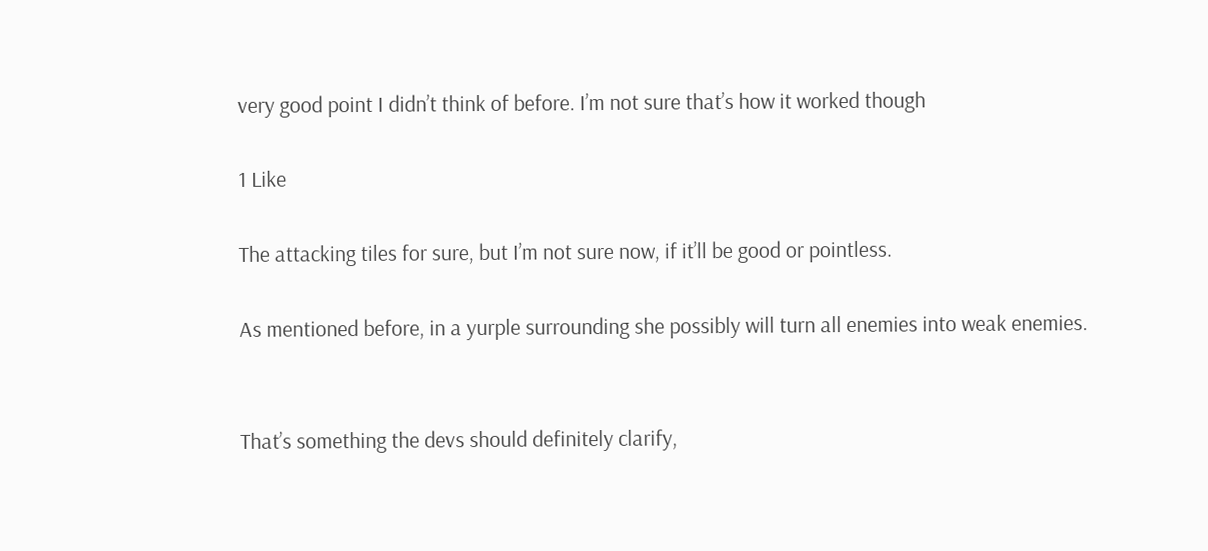very good point I didn’t think of before. I’m not sure that’s how it worked though

1 Like

The attacking tiles for sure, but I’m not sure now, if it’ll be good or pointless.

As mentioned before, in a yurple surrounding she possibly will turn all enemies into weak enemies.


That’s something the devs should definitely clarify,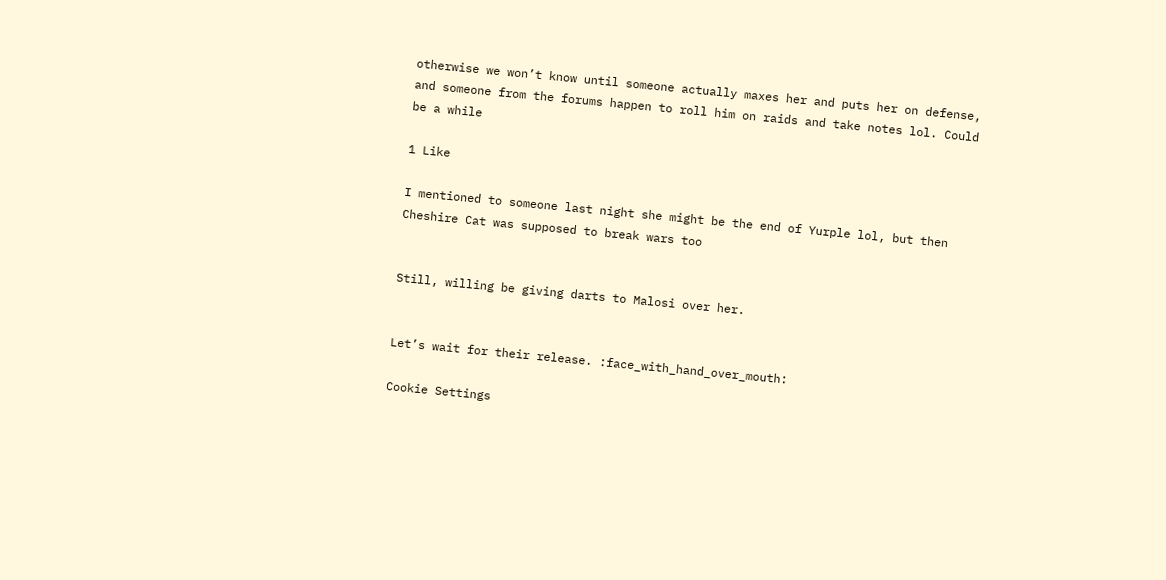otherwise we won’t know until someone actually maxes her and puts her on defense, and someone from the forums happen to roll him on raids and take notes lol. Could be a while

1 Like

I mentioned to someone last night she might be the end of Yurple lol, but then Cheshire Cat was supposed to break wars too


Still, willing be giving darts to Malosi over her.


Let’s wait for their release. :face_with_hand_over_mouth:

Cookie Settings